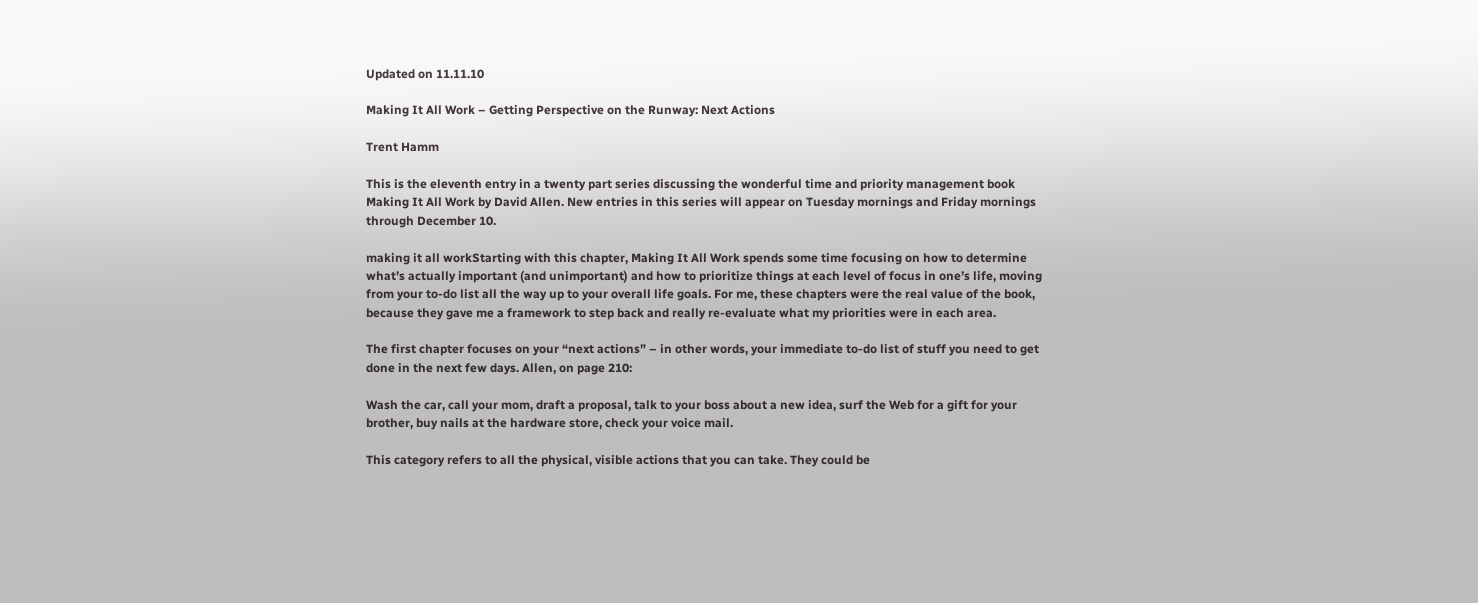Updated on 11.11.10

Making It All Work – Getting Perspective on the Runway: Next Actions

Trent Hamm

This is the eleventh entry in a twenty part series discussing the wonderful time and priority management book Making It All Work by David Allen. New entries in this series will appear on Tuesday mornings and Friday mornings through December 10.

making it all workStarting with this chapter, Making It All Work spends some time focusing on how to determine what’s actually important (and unimportant) and how to prioritize things at each level of focus in one’s life, moving from your to-do list all the way up to your overall life goals. For me, these chapters were the real value of the book, because they gave me a framework to step back and really re-evaluate what my priorities were in each area.

The first chapter focuses on your “next actions” – in other words, your immediate to-do list of stuff you need to get done in the next few days. Allen, on page 210:

Wash the car, call your mom, draft a proposal, talk to your boss about a new idea, surf the Web for a gift for your brother, buy nails at the hardware store, check your voice mail.

This category refers to all the physical, visible actions that you can take. They could be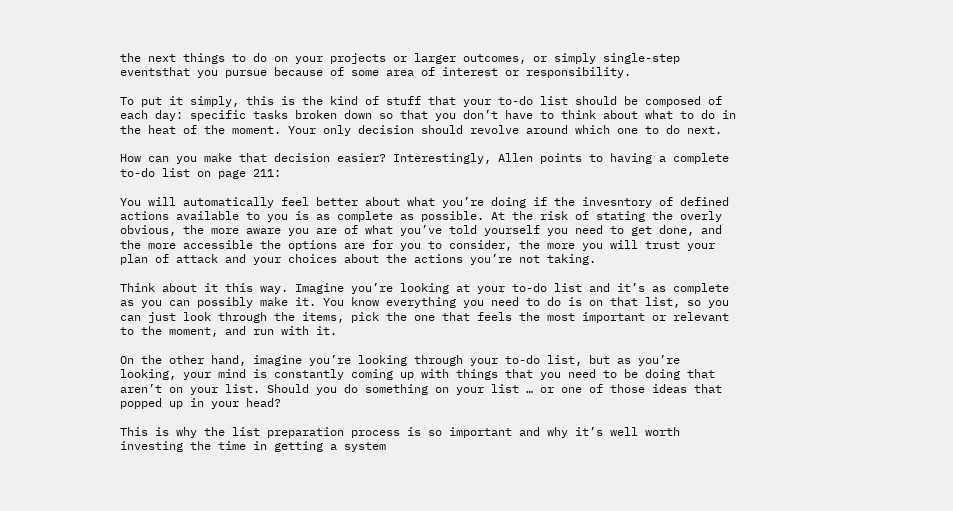the next things to do on your projects or larger outcomes, or simply single-step eventsthat you pursue because of some area of interest or responsibility.

To put it simply, this is the kind of stuff that your to-do list should be composed of each day: specific tasks broken down so that you don’t have to think about what to do in the heat of the moment. Your only decision should revolve around which one to do next.

How can you make that decision easier? Interestingly, Allen points to having a complete to-do list on page 211:

You will automatically feel better about what you’re doing if the invesntory of defined actions available to you is as complete as possible. At the risk of stating the overly obvious, the more aware you are of what you’ve told yourself you need to get done, and the more accessible the options are for you to consider, the more you will trust your plan of attack and your choices about the actions you’re not taking.

Think about it this way. Imagine you’re looking at your to-do list and it’s as complete as you can possibly make it. You know everything you need to do is on that list, so you can just look through the items, pick the one that feels the most important or relevant to the moment, and run with it.

On the other hand, imagine you’re looking through your to-do list, but as you’re looking, your mind is constantly coming up with things that you need to be doing that aren’t on your list. Should you do something on your list … or one of those ideas that popped up in your head?

This is why the list preparation process is so important and why it’s well worth investing the time in getting a system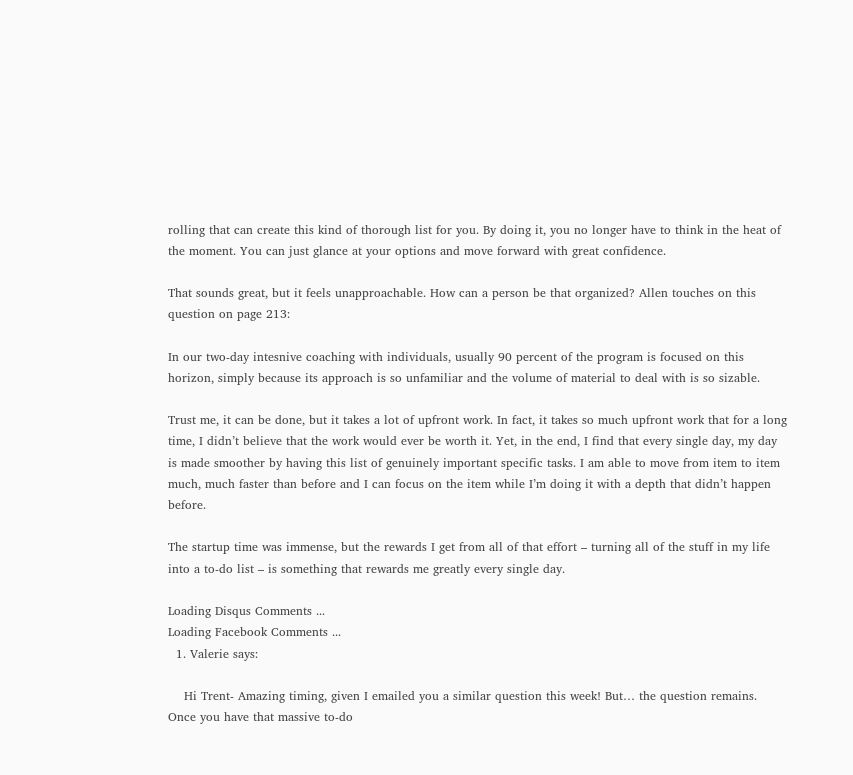rolling that can create this kind of thorough list for you. By doing it, you no longer have to think in the heat of the moment. You can just glance at your options and move forward with great confidence.

That sounds great, but it feels unapproachable. How can a person be that organized? Allen touches on this question on page 213:

In our two-day intesnive coaching with individuals, usually 90 percent of the program is focused on this horizon, simply because its approach is so unfamiliar and the volume of material to deal with is so sizable.

Trust me, it can be done, but it takes a lot of upfront work. In fact, it takes so much upfront work that for a long time, I didn’t believe that the work would ever be worth it. Yet, in the end, I find that every single day, my day is made smoother by having this list of genuinely important specific tasks. I am able to move from item to item much, much faster than before and I can focus on the item while I’m doing it with a depth that didn’t happen before.

The startup time was immense, but the rewards I get from all of that effort – turning all of the stuff in my life into a to-do list – is something that rewards me greatly every single day.

Loading Disqus Comments ...
Loading Facebook Comments ...
  1. Valerie says:

    Hi Trent- Amazing timing, given I emailed you a similar question this week! But… the question remains. Once you have that massive to-do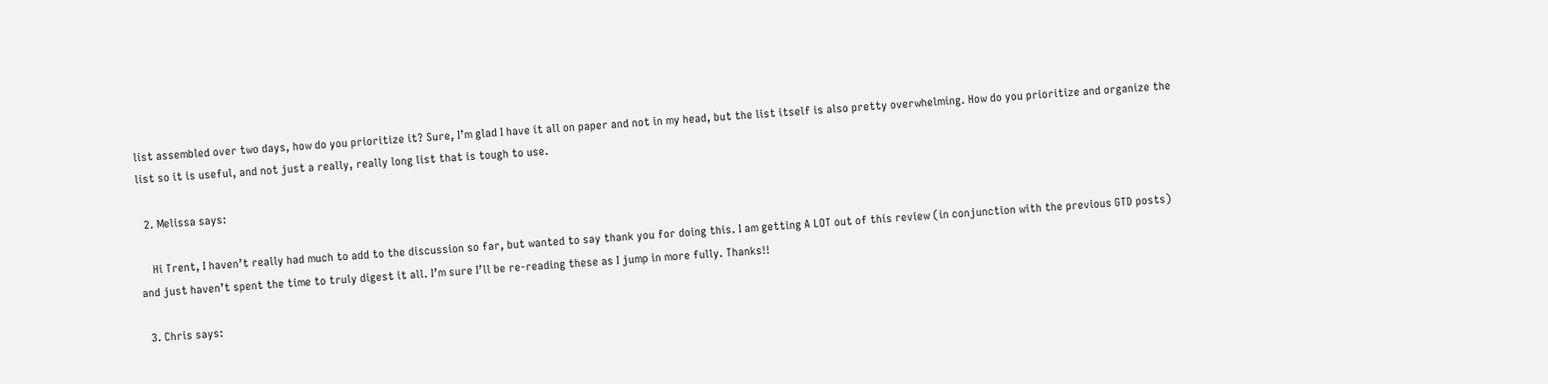list assembled over two days, how do you prioritize it? Sure, I’m glad I have it all on paper and not in my head, but the list itself is also pretty overwhelming. How do you prioritize and organize the list so it is useful, and not just a really, really long list that is tough to use.

  2. Melissa says:

    Hi Trent, I haven’t really had much to add to the discussion so far, but wanted to say thank you for doing this. I am getting A LOT out of this review (in conjunction with the previous GTD posts) and just haven’t spent the time to truly digest it all. I’m sure I’ll be re-reading these as I jump in more fully. Thanks!!

  3. Chris says: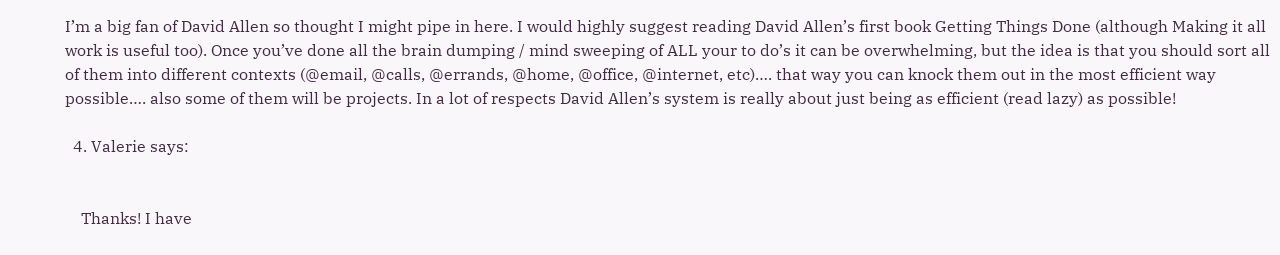I’m a big fan of David Allen so thought I might pipe in here. I would highly suggest reading David Allen’s first book Getting Things Done (although Making it all work is useful too). Once you’ve done all the brain dumping / mind sweeping of ALL your to do’s it can be overwhelming, but the idea is that you should sort all of them into different contexts (@email, @calls, @errands, @home, @office, @internet, etc)…. that way you can knock them out in the most efficient way possible…. also some of them will be projects. In a lot of respects David Allen’s system is really about just being as efficient (read lazy) as possible!

  4. Valerie says:


    Thanks! I have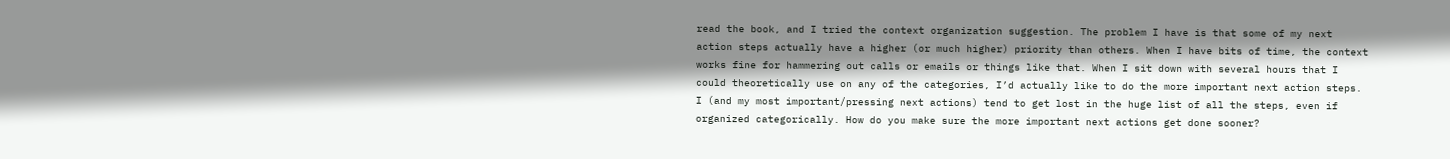read the book, and I tried the context organization suggestion. The problem I have is that some of my next action steps actually have a higher (or much higher) priority than others. When I have bits of time, the context works fine for hammering out calls or emails or things like that. When I sit down with several hours that I could theoretically use on any of the categories, I’d actually like to do the more important next action steps. I (and my most important/pressing next actions) tend to get lost in the huge list of all the steps, even if organized categorically. How do you make sure the more important next actions get done sooner?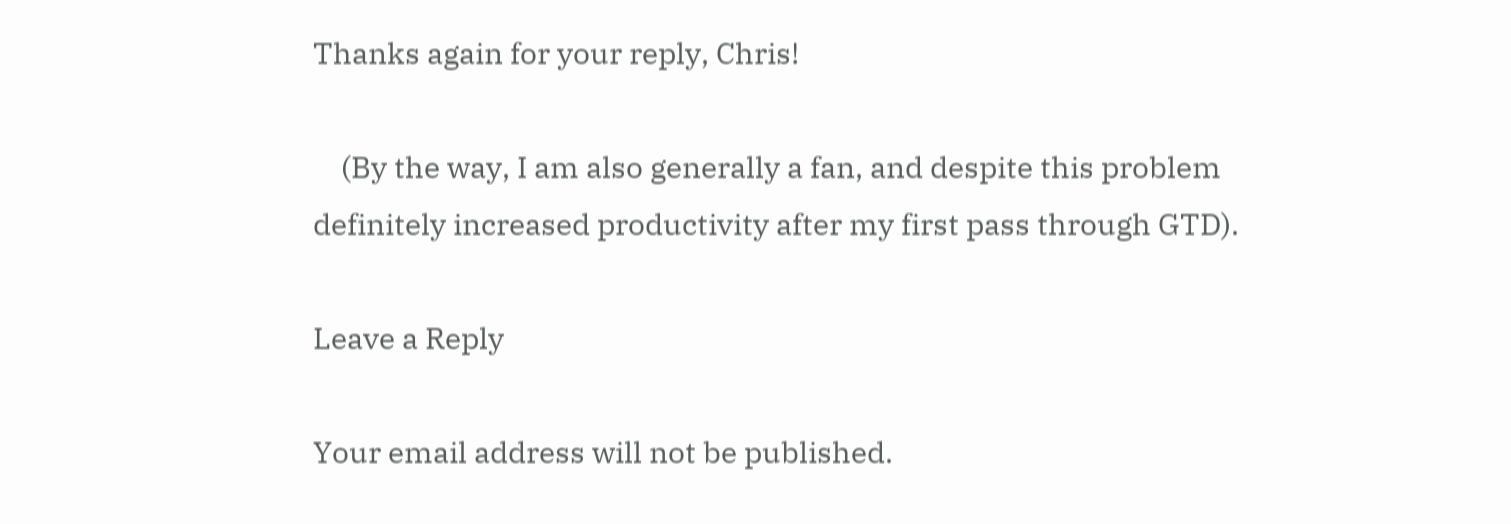Thanks again for your reply, Chris!

    (By the way, I am also generally a fan, and despite this problem definitely increased productivity after my first pass through GTD).

Leave a Reply

Your email address will not be published.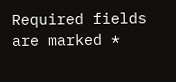Required fields are marked *